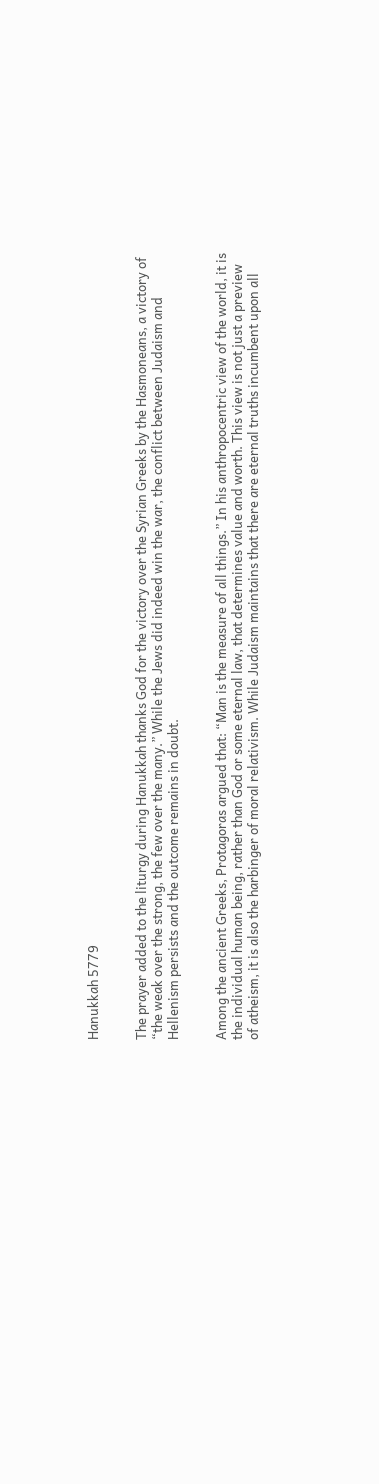Hanukkah 5779


The prayer added to the liturgy during Hanukkah thanks God for the victory over the Syrian Greeks by the Hasmoneans, a victory of “the weak over the strong, the few over the many.” While the Jews did indeed win the war, the conflict between Judaism and Hellenism persists and the outcome remains in doubt.


Among the ancient Greeks, Protagoras argued that: “Man is the measure of all things.” In his anthropocentric view of the world, it is the individual human being, rather than God or some eternal law, that determines value and worth. This view is not just a preview of atheism, it is also the harbinger of moral relativism. While Judaism maintains that there are eternal truths incumbent upon all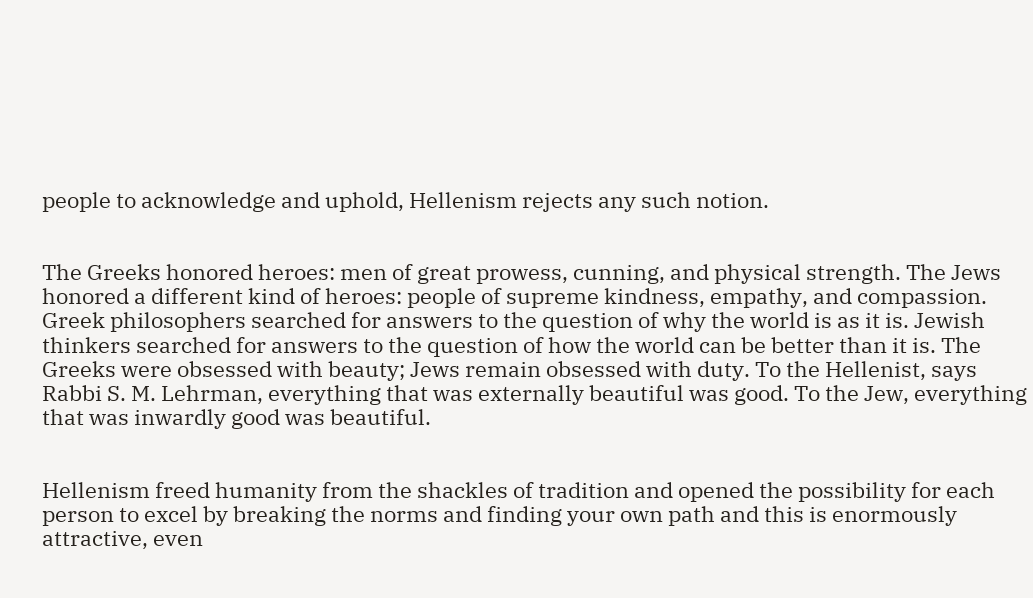people to acknowledge and uphold, Hellenism rejects any such notion.


The Greeks honored heroes: men of great prowess, cunning, and physical strength. The Jews honored a different kind of heroes: people of supreme kindness, empathy, and compassion. Greek philosophers searched for answers to the question of why the world is as it is. Jewish thinkers searched for answers to the question of how the world can be better than it is. The Greeks were obsessed with beauty; Jews remain obsessed with duty. To the Hellenist, says Rabbi S. M. Lehrman, everything that was externally beautiful was good. To the Jew, everything that was inwardly good was beautiful.


Hellenism freed humanity from the shackles of tradition and opened the possibility for each person to excel by breaking the norms and finding your own path and this is enormously attractive, even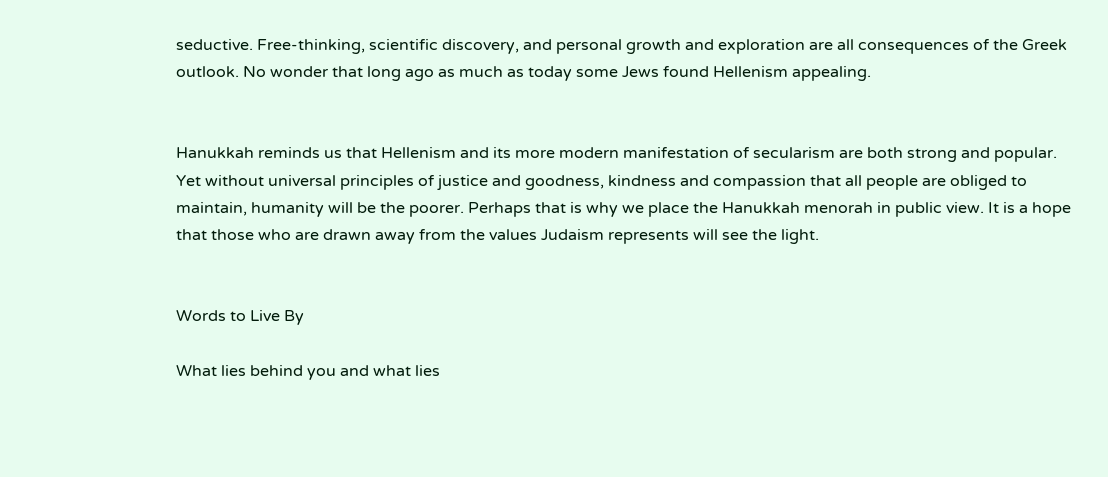seductive. Free-thinking, scientific discovery, and personal growth and exploration are all consequences of the Greek outlook. No wonder that long ago as much as today some Jews found Hellenism appealing.


Hanukkah reminds us that Hellenism and its more modern manifestation of secularism are both strong and popular. Yet without universal principles of justice and goodness, kindness and compassion that all people are obliged to maintain, humanity will be the poorer. Perhaps that is why we place the Hanukkah menorah in public view. It is a hope that those who are drawn away from the values Judaism represents will see the light.


Words to Live By

What lies behind you and what lies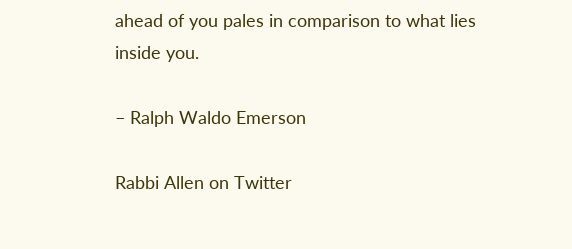ahead of you pales in comparison to what lies inside you.

– Ralph Waldo Emerson

Rabbi Allen on Twitter